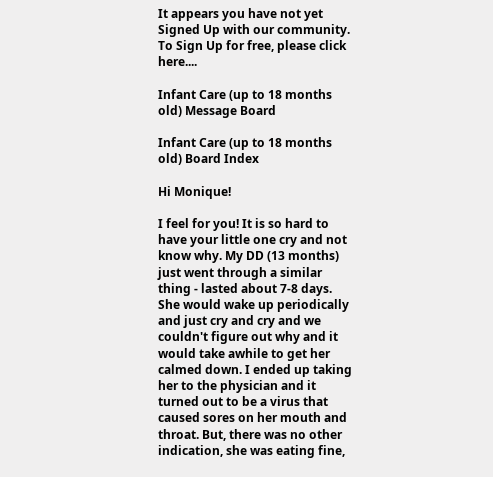It appears you have not yet Signed Up with our community. To Sign Up for free, please click here....

Infant Care (up to 18 months old) Message Board

Infant Care (up to 18 months old) Board Index

Hi Monique!

I feel for you! It is so hard to have your little one cry and not know why. My DD (13 months) just went through a similar thing - lasted about 7-8 days. She would wake up periodically and just cry and cry and we couldn't figure out why and it would take awhile to get her calmed down. I ended up taking her to the physician and it turned out to be a virus that caused sores on her mouth and throat. But, there was no other indication, she was eating fine,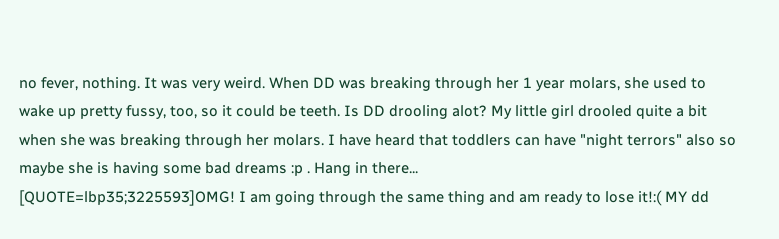no fever, nothing. It was very weird. When DD was breaking through her 1 year molars, she used to wake up pretty fussy, too, so it could be teeth. Is DD drooling alot? My little girl drooled quite a bit when she was breaking through her molars. I have heard that toddlers can have "night terrors" also so maybe she is having some bad dreams :p . Hang in there...
[QUOTE=lbp35;3225593]OMG! I am going through the same thing and am ready to lose it!:( MY dd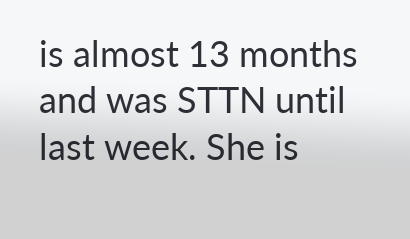is almost 13 months and was STTN until last week. She is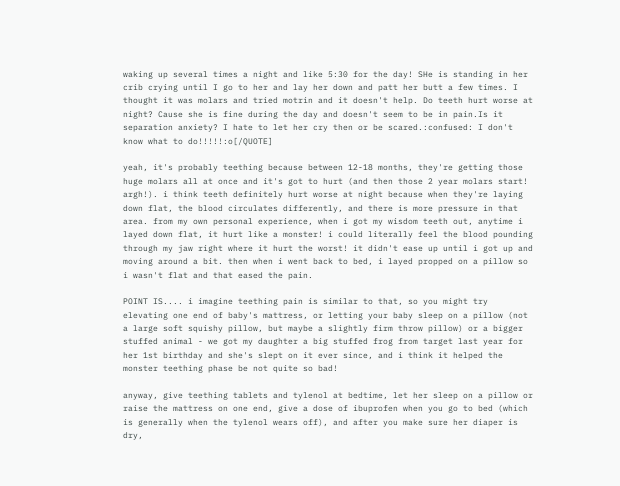waking up several times a night and like 5:30 for the day! SHe is standing in her crib crying until I go to her and lay her down and patt her butt a few times. I thought it was molars and tried motrin and it doesn't help. Do teeth hurt worse at night? Cause she is fine during the day and doesn't seem to be in pain.Is it separation anxiety? I hate to let her cry then or be scared.:confused: I don't know what to do!!!!!:o[/QUOTE]

yeah, it's probably teething because between 12-18 months, they're getting those huge molars all at once and it's got to hurt (and then those 2 year molars start! argh!). i think teeth definitely hurt worse at night because when they're laying down flat, the blood circulates differently, and there is more pressure in that area. from my own personal experience, when i got my wisdom teeth out, anytime i layed down flat, it hurt like a monster! i could literally feel the blood pounding through my jaw right where it hurt the worst! it didn't ease up until i got up and moving around a bit. then when i went back to bed, i layed propped on a pillow so i wasn't flat and that eased the pain.

POINT IS.... i imagine teething pain is similar to that, so you might try elevating one end of baby's mattress, or letting your baby sleep on a pillow (not a large soft squishy pillow, but maybe a slightly firm throw pillow) or a bigger stuffed animal - we got my daughter a big stuffed frog from target last year for her 1st birthday and she's slept on it ever since, and i think it helped the monster teething phase be not quite so bad!

anyway, give teething tablets and tylenol at bedtime, let her sleep on a pillow or raise the mattress on one end, give a dose of ibuprofen when you go to bed (which is generally when the tylenol wears off), and after you make sure her diaper is dry,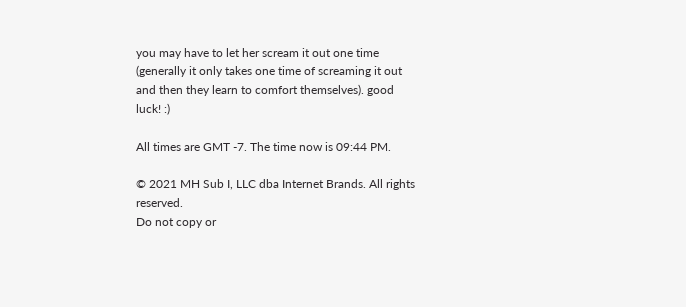you may have to let her scream it out one time (generally it only takes one time of screaming it out and then they learn to comfort themselves). good luck! :)

All times are GMT -7. The time now is 09:44 PM.

© 2021 MH Sub I, LLC dba Internet Brands. All rights reserved.
Do not copy or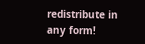redistribute in any form!